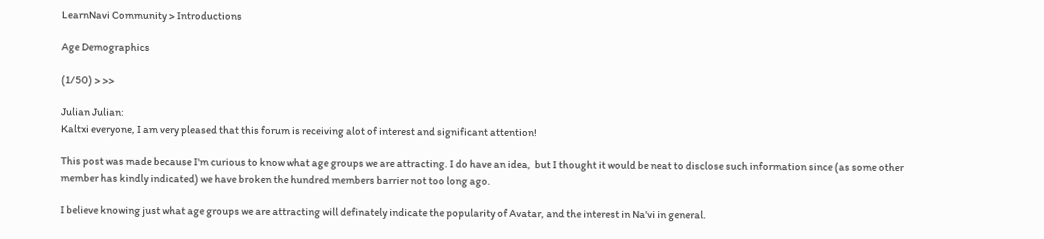LearnNavi Community > Introductions

Age Demographics

(1/50) > >>

Julian Julian:
Kaltxi everyone, I am very pleased that this forum is receiving alot of interest and significant attention!

This post was made because I'm curious to know what age groups we are attracting. I do have an idea,  but I thought it would be neat to disclose such information since (as some other member has kindly indicated) we have broken the hundred members barrier not too long ago.

I believe knowing just what age groups we are attracting will definately indicate the popularity of Avatar, and the interest in Na'vi in general.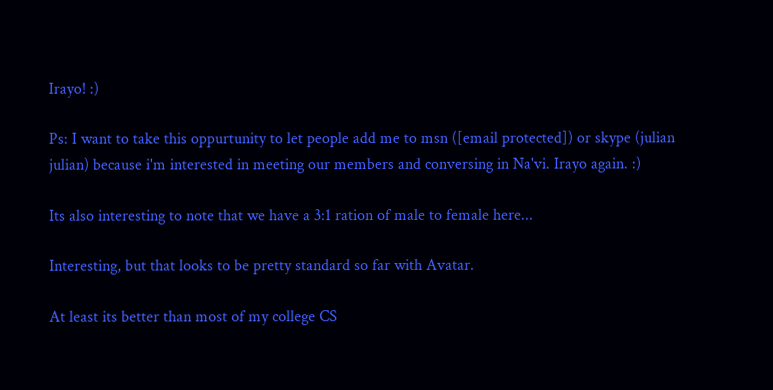Irayo! :)

Ps: I want to take this oppurtunity to let people add me to msn ([email protected]) or skype (julian julian) because i'm interested in meeting our members and conversing in Na'vi. Irayo again. :)

Its also interesting to note that we have a 3:1 ration of male to female here...

Interesting, but that looks to be pretty standard so far with Avatar.

At least its better than most of my college CS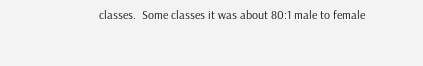classes.  Some classes it was about 80:1 male to female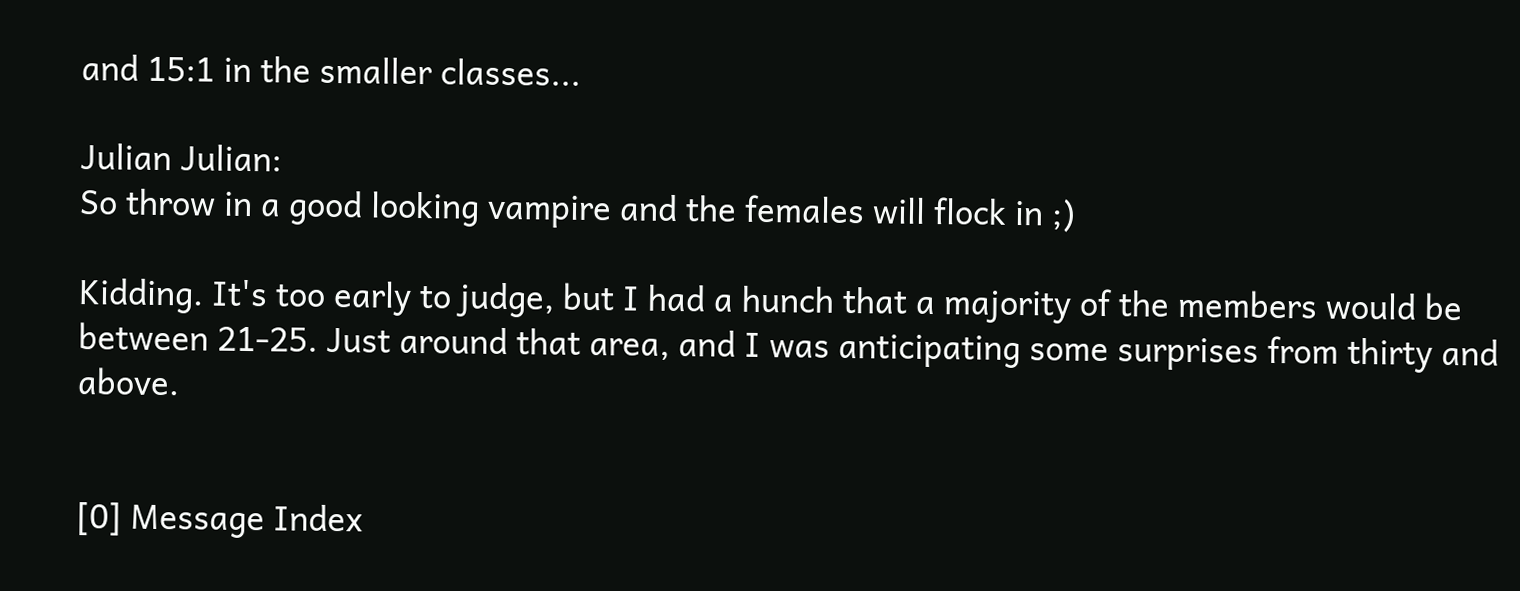and 15:1 in the smaller classes...

Julian Julian:
So throw in a good looking vampire and the females will flock in ;)

Kidding. It's too early to judge, but I had a hunch that a majority of the members would be between 21-25. Just around that area, and I was anticipating some surprises from thirty and above.


[0] Message Index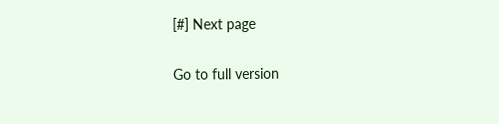[#] Next page

Go to full version